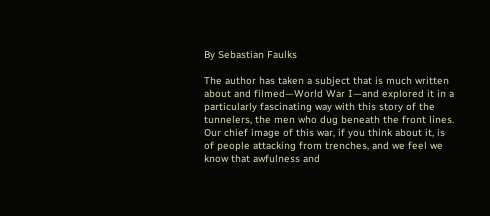By Sebastian Faulks

The author has taken a subject that is much written about and filmed—World War I—and explored it in a particularly fascinating way with this story of the tunnelers, the men who dug beneath the front lines. Our chief image of this war, if you think about it, is of people attacking from trenches, and we feel we know that awfulness and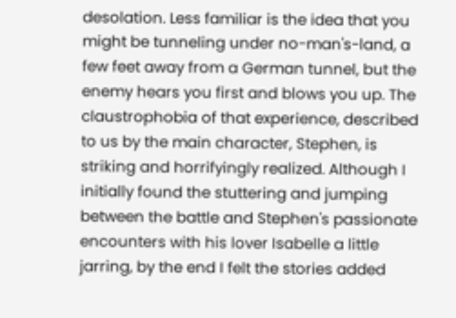desolation. Less familiar is the idea that you might be tunneling under no-man's-land, a few feet away from a German tunnel, but the enemy hears you first and blows you up. The claustrophobia of that experience, described to us by the main character, Stephen, is striking and horrifyingly realized. Although I initially found the stuttering and jumping between the battle and Stephen's passionate encounters with his lover Isabelle a little jarring, by the end I felt the stories added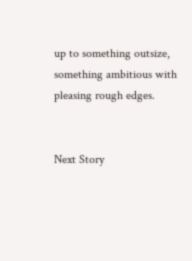up to something outsize, something ambitious with pleasing rough edges.


Next Story